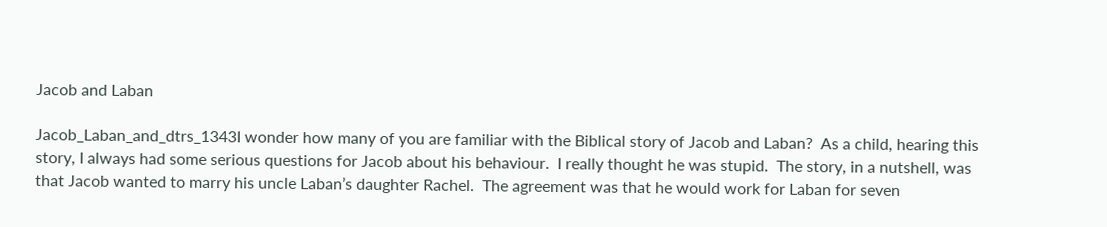Jacob and Laban

Jacob_Laban_and_dtrs_1343I wonder how many of you are familiar with the Biblical story of Jacob and Laban?  As a child, hearing this story, I always had some serious questions for Jacob about his behaviour.  I really thought he was stupid.  The story, in a nutshell, was that Jacob wanted to marry his uncle Laban’s daughter Rachel.  The agreement was that he would work for Laban for seven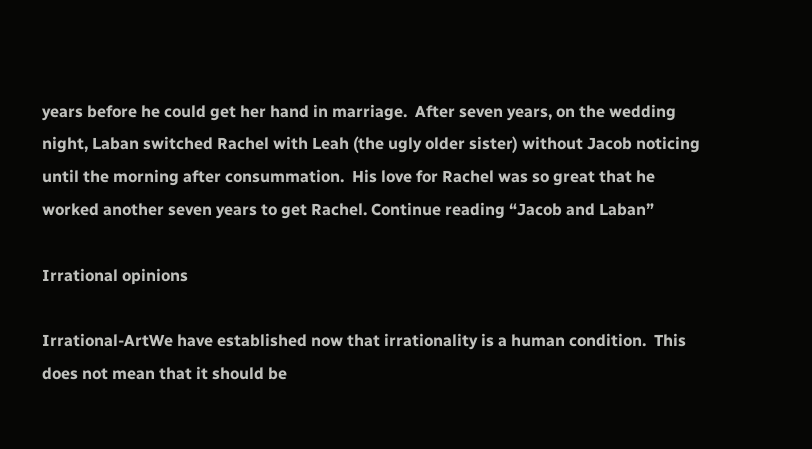years before he could get her hand in marriage.  After seven years, on the wedding night, Laban switched Rachel with Leah (the ugly older sister) without Jacob noticing until the morning after consummation.  His love for Rachel was so great that he worked another seven years to get Rachel. Continue reading “Jacob and Laban”

Irrational opinions

Irrational-ArtWe have established now that irrationality is a human condition.  This does not mean that it should be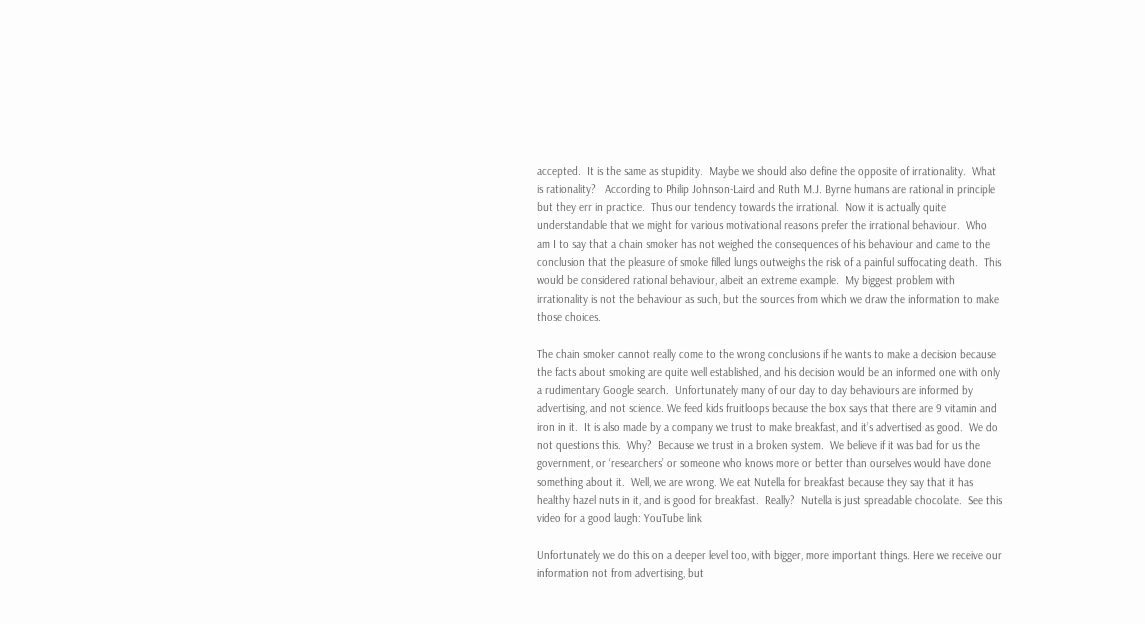accepted.  It is the same as stupidity.  Maybe we should also define the opposite of irrationality.  What is rationality?   According to Philip Johnson-Laird and Ruth M.J. Byrne humans are rational in principle but they err in practice.  Thus our tendency towards the irrational.  Now it is actually quite understandable that we might for various motivational reasons prefer the irrational behaviour.  Who am I to say that a chain smoker has not weighed the consequences of his behaviour and came to the conclusion that the pleasure of smoke filled lungs outweighs the risk of a painful suffocating death.  This would be considered rational behaviour, albeit an extreme example.  My biggest problem with irrationality is not the behaviour as such, but the sources from which we draw the information to make those choices.

The chain smoker cannot really come to the wrong conclusions if he wants to make a decision because the facts about smoking are quite well established, and his decision would be an informed one with only a rudimentary Google search.  Unfortunately many of our day to day behaviours are informed by advertising, and not science. We feed kids fruitloops because the box says that there are 9 vitamin and iron in it.  It is also made by a company we trust to make breakfast, and it’s advertised as good.  We do not questions this.  Why?  Because we trust in a broken system.  We believe if it was bad for us the government, or ‘researchers’ or someone who knows more or better than ourselves would have done something about it.  Well, we are wrong. We eat Nutella for breakfast because they say that it has healthy hazel nuts in it, and is good for breakfast.  Really?  Nutella is just spreadable chocolate.  See this video for a good laugh: YouTube link

Unfortunately we do this on a deeper level too, with bigger, more important things. Here we receive our information not from advertising, but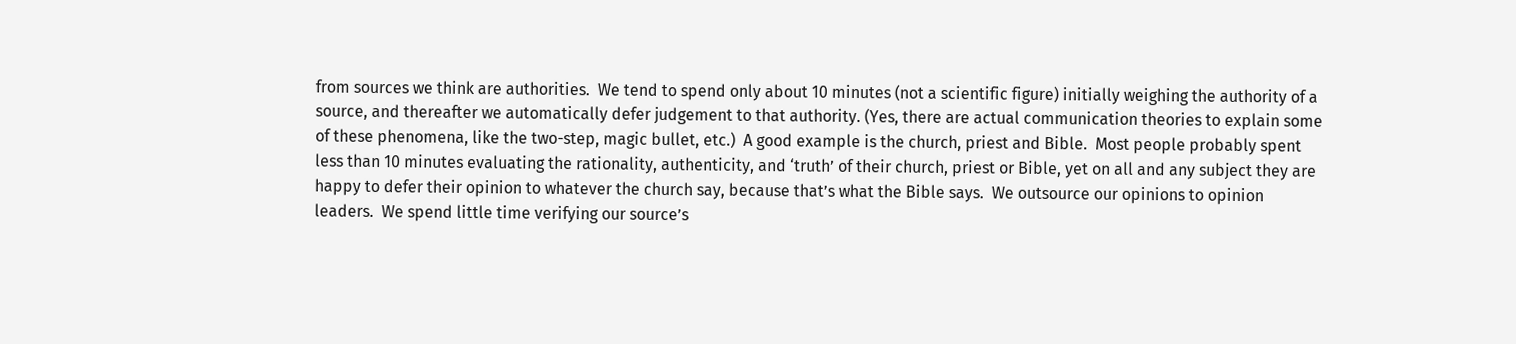from sources we think are authorities.  We tend to spend only about 10 minutes (not a scientific figure) initially weighing the authority of a source, and thereafter we automatically defer judgement to that authority. (Yes, there are actual communication theories to explain some of these phenomena, like the two-step, magic bullet, etc.)  A good example is the church, priest and Bible.  Most people probably spent less than 10 minutes evaluating the rationality, authenticity, and ‘truth’ of their church, priest or Bible, yet on all and any subject they are happy to defer their opinion to whatever the church say, because that’s what the Bible says.  We outsource our opinions to opinion leaders.  We spend little time verifying our source’s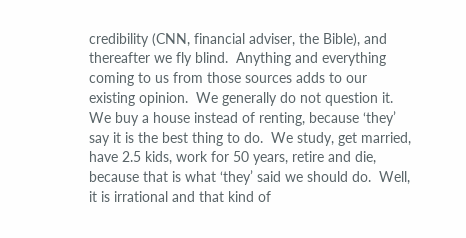credibility (CNN, financial adviser, the Bible), and thereafter we fly blind.  Anything and everything coming to us from those sources adds to our existing opinion.  We generally do not question it. We buy a house instead of renting, because ‘they’ say it is the best thing to do.  We study, get married, have 2.5 kids, work for 50 years, retire and die, because that is what ‘they’ said we should do.  Well, it is irrational and that kind of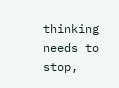thinking needs to stop,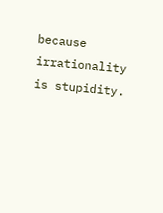because irrationality is stupidity.